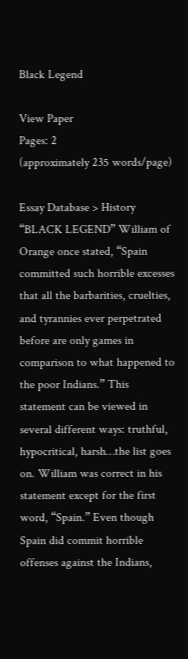Black Legend

View Paper
Pages: 2
(approximately 235 words/page)

Essay Database > History
“BLACK LEGEND” William of Orange once stated, “Spain committed such horrible excesses that all the barbarities, cruelties, and tyrannies ever perpetrated before are only games in comparison to what happened to the poor Indians.” This statement can be viewed in several different ways: truthful, hypocritical, harsh…the list goes on. William was correct in his statement except for the first word, “Spain.” Even though Spain did commit horrible offenses against the Indians,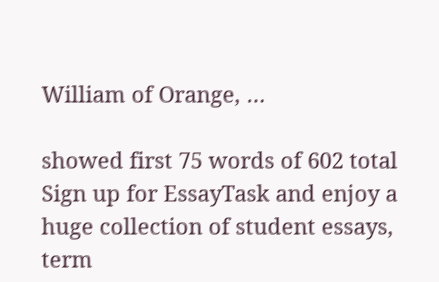William of Orange, …

showed first 75 words of 602 total
Sign up for EssayTask and enjoy a huge collection of student essays, term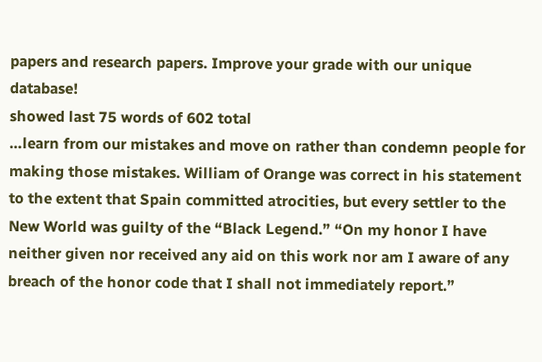papers and research papers. Improve your grade with our unique database!
showed last 75 words of 602 total
…learn from our mistakes and move on rather than condemn people for making those mistakes. William of Orange was correct in his statement to the extent that Spain committed atrocities, but every settler to the New World was guilty of the “Black Legend.” “On my honor I have neither given nor received any aid on this work nor am I aware of any breach of the honor code that I shall not immediately report.”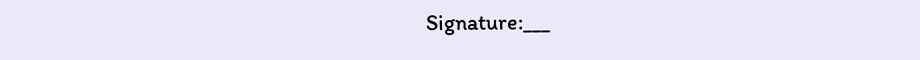Signature:___